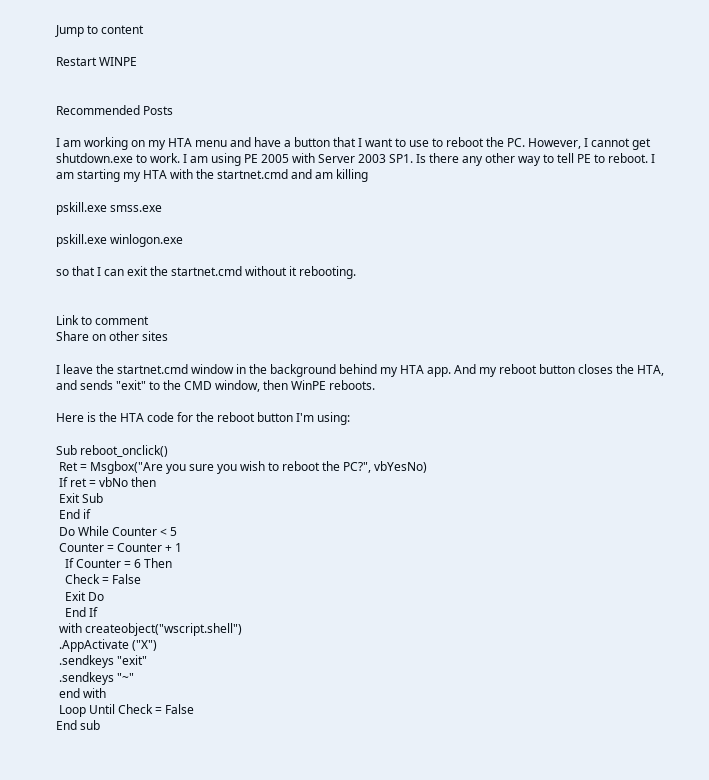Jump to content

Restart WINPE


Recommended Posts

I am working on my HTA menu and have a button that I want to use to reboot the PC. However, I cannot get shutdown.exe to work. I am using PE 2005 with Server 2003 SP1. Is there any other way to tell PE to reboot. I am starting my HTA with the startnet.cmd and am killing

pskill.exe smss.exe

pskill.exe winlogon.exe

so that I can exit the startnet.cmd without it rebooting.


Link to comment
Share on other sites

I leave the startnet.cmd window in the background behind my HTA app. And my reboot button closes the HTA, and sends "exit" to the CMD window, then WinPE reboots.

Here is the HTA code for the reboot button I'm using:

Sub reboot_onclick()
 Ret = Msgbox("Are you sure you wish to reboot the PC?", vbYesNo)
 If ret = vbNo then
 Exit Sub
 End if
 Do While Counter < 5
 Counter = Counter + 1
   If Counter = 6 Then
   Check = False
   Exit Do
   End If
 with createobject("wscript.shell")
 .AppActivate ("X")
 .sendkeys "exit"
 .sendkeys "~"
 end with
 Loop Until Check = False
End sub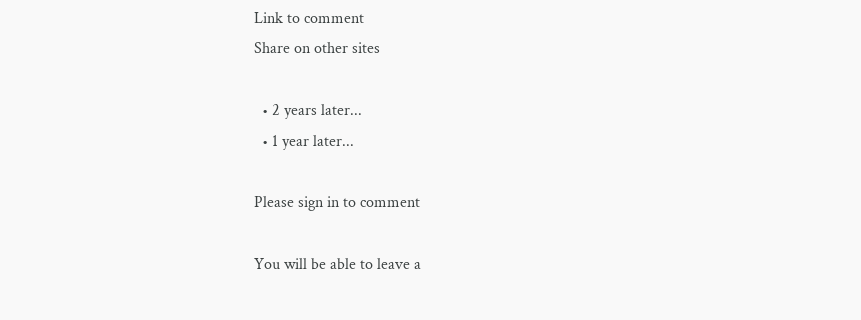Link to comment
Share on other sites

  • 2 years later...
  • 1 year later...

Please sign in to comment

You will be able to leave a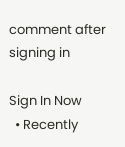comment after signing in

Sign In Now
  • Recently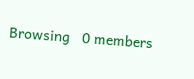Browsing   0 members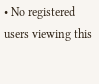• No registered users viewing this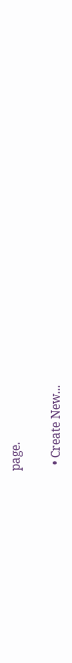page.

  • Create New...